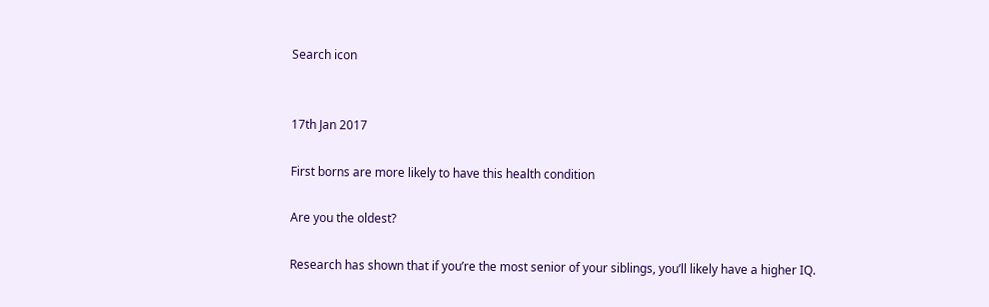Search icon


17th Jan 2017

First borns are more likely to have this health condition

Are you the oldest?

Research has shown that if you’re the most senior of your siblings, you’ll likely have a higher IQ.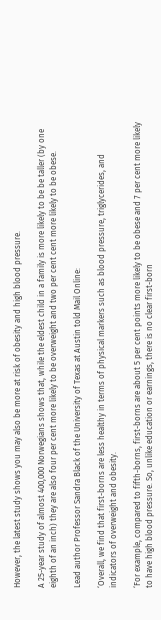However, the latest study shows you may also be more at risk of obesity and high blood pressure.

A 25-year study of almost 400,000 Norwegians shows that, while the eldest child in a family is more likely to be be taller (by one eighth of an inch) they are also four per cent more likely to be overweight and two per cent cent more likely to be obese.

Lead author Professor Sandra Black of the University of Texas at Austin told Mail Online:

‘Overall, we find that first-borns are less healthy in terms of physical markers such as blood pressure, triglycerides, and indicators of overweight and obesity.

‘For example, compared to fifth-borns, first-borns are about 5 per cent points more likely to be obese and 7 per cent more likely to have high blood pressure. So, unlike education or earnings, there is no clear first-born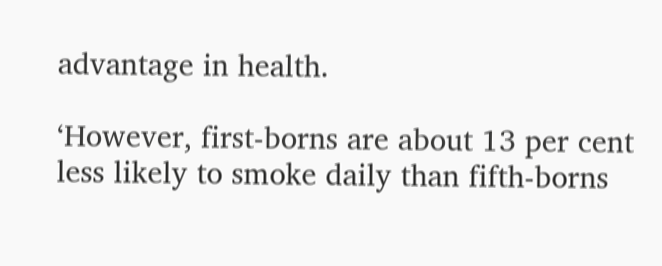advantage in health.

‘However, first-borns are about 13 per cent less likely to smoke daily than fifth-borns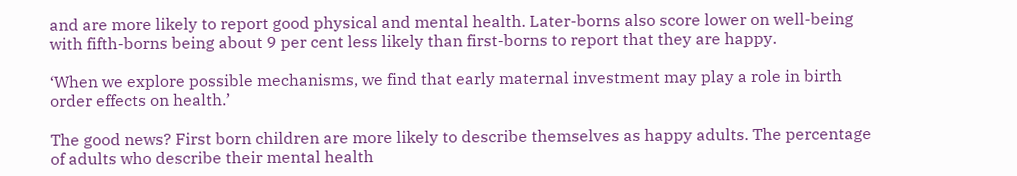and are more likely to report good physical and mental health. Later-borns also score lower on well-being with fifth-borns being about 9 per cent less likely than first-borns to report that they are happy.

‘When we explore possible mechanisms, we find that early maternal investment may play a role in birth order effects on health.’

The good news? First born children are more likely to describe themselves as happy adults. The percentage of adults who describe their mental health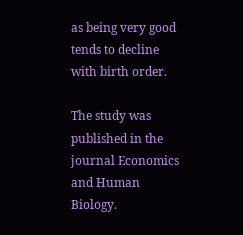as being very good tends to decline with birth order.

The study was published in the journal Economics and Human Biology.